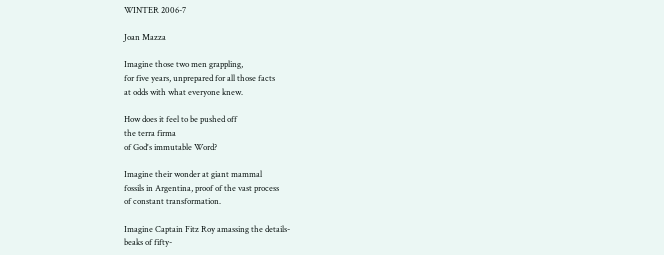WINTER 2006-7

Joan Mazza

Imagine those two men grappling,
for five years, unprepared for all those facts
at odds with what everyone knew.

How does it feel to be pushed off
the terra firma
of God's immutable Word?

Imagine their wonder at giant mammal
fossils in Argentina, proof of the vast process
of constant transformation.

Imagine Captain Fitz Roy amassing the details-
beaks of fifty-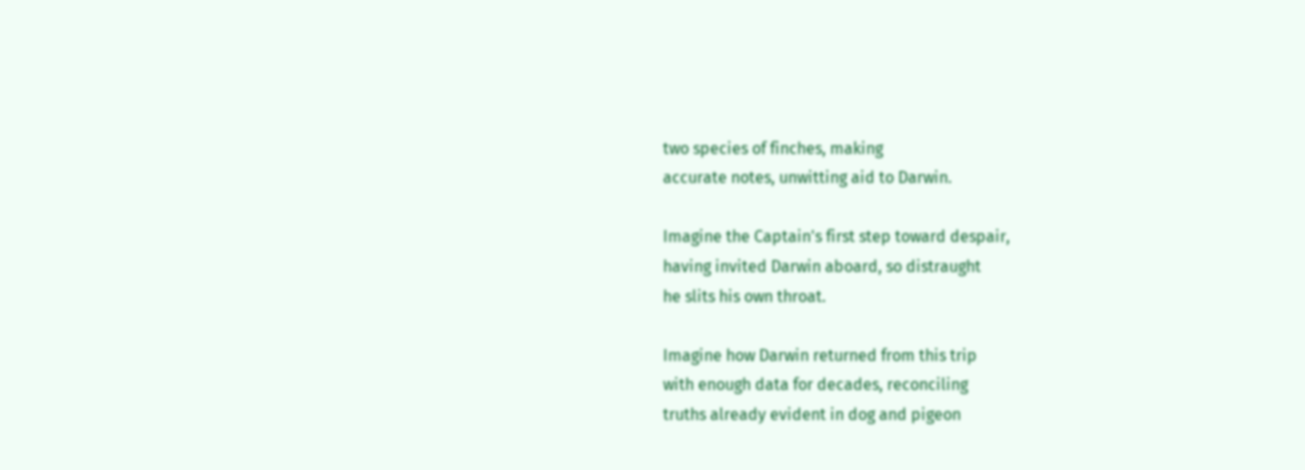two species of finches, making
accurate notes, unwitting aid to Darwin.

Imagine the Captain's first step toward despair,
having invited Darwin aboard, so distraught
he slits his own throat.

Imagine how Darwin returned from this trip
with enough data for decades, reconciling
truths already evident in dog and pigeon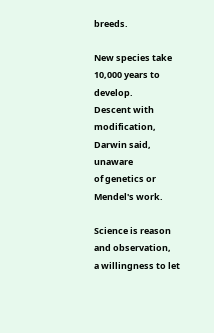breeds.

New species take 10,000 years to develop.
Descent with modification, Darwin said, unaware
of genetics or Mendel's work.

Science is reason and observation,
a willingness to let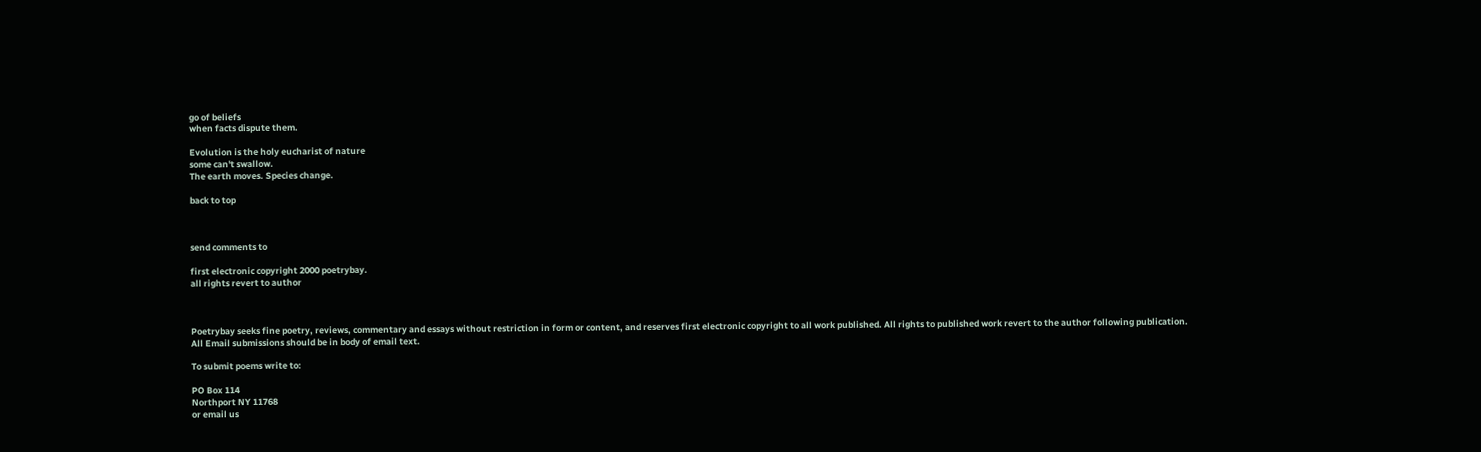go of beliefs
when facts dispute them.

Evolution is the holy eucharist of nature
some can't swallow.
The earth moves. Species change.

back to top



send comments to

first electronic copyright 2000 poetrybay.
all rights revert to author



Poetrybay seeks fine poetry, reviews, commentary and essays without restriction in form or content, and reserves first electronic copyright to all work published. All rights to published work revert to the author following publication. All Email submissions should be in body of email text.

To submit poems write to:

PO Box 114
Northport NY 11768
or email us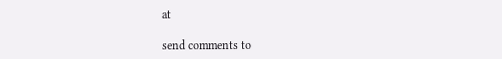at

send comments to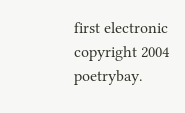first electronic copyright 2004 poetrybay.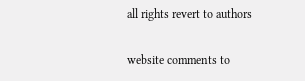all rights revert to authors

website comments to